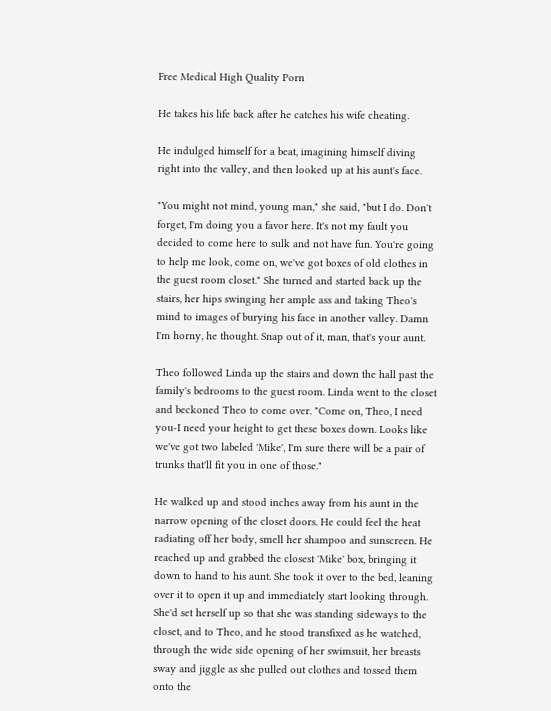Free Medical High Quality Porn

He takes his life back after he catches his wife cheating.

He indulged himself for a beat, imagining himself diving right into the valley, and then looked up at his aunt's face.

"You might not mind, young man," she said, "but I do. Don't forget, I'm doing you a favor here. It's not my fault you decided to come here to sulk and not have fun. You're going to help me look, come on, we've got boxes of old clothes in the guest room closet." She turned and started back up the stairs, her hips swinging her ample ass and taking Theo's mind to images of burying his face in another valley. Damn I'm horny, he thought. Snap out of it, man, that's your aunt.

Theo followed Linda up the stairs and down the hall past the family's bedrooms to the guest room. Linda went to the closet and beckoned Theo to come over. "Come on, Theo, I need you-I need your height to get these boxes down. Looks like we've got two labeled 'Mike', I'm sure there will be a pair of trunks that'll fit you in one of those."

He walked up and stood inches away from his aunt in the narrow opening of the closet doors. He could feel the heat radiating off her body, smell her shampoo and sunscreen. He reached up and grabbed the closest 'Mike' box, bringing it down to hand to his aunt. She took it over to the bed, leaning over it to open it up and immediately start looking through. She'd set herself up so that she was standing sideways to the closet, and to Theo, and he stood transfixed as he watched, through the wide side opening of her swimsuit, her breasts sway and jiggle as she pulled out clothes and tossed them onto the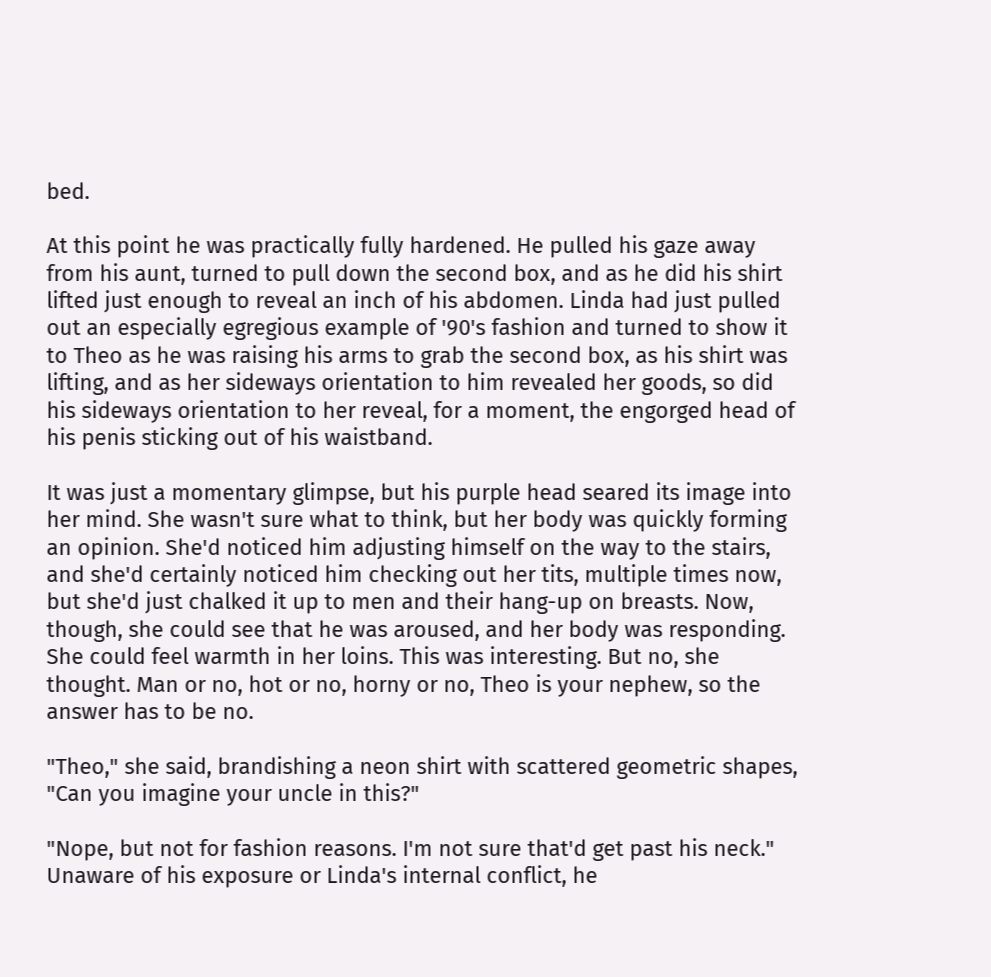bed.

At this point he was practically fully hardened. He pulled his gaze away from his aunt, turned to pull down the second box, and as he did his shirt lifted just enough to reveal an inch of his abdomen. Linda had just pulled out an especially egregious example of '90's fashion and turned to show it to Theo as he was raising his arms to grab the second box, as his shirt was lifting, and as her sideways orientation to him revealed her goods, so did his sideways orientation to her reveal, for a moment, the engorged head of his penis sticking out of his waistband.

It was just a momentary glimpse, but his purple head seared its image into her mind. She wasn't sure what to think, but her body was quickly forming an opinion. She'd noticed him adjusting himself on the way to the stairs, and she'd certainly noticed him checking out her tits, multiple times now, but she'd just chalked it up to men and their hang-up on breasts. Now, though, she could see that he was aroused, and her body was responding. She could feel warmth in her loins. This was interesting. But no, she thought. Man or no, hot or no, horny or no, Theo is your nephew, so the answer has to be no.

"Theo," she said, brandishing a neon shirt with scattered geometric shapes, "Can you imagine your uncle in this?"

"Nope, but not for fashion reasons. I'm not sure that'd get past his neck." Unaware of his exposure or Linda's internal conflict, he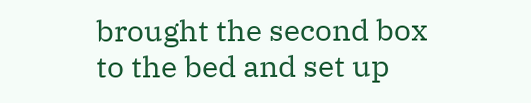brought the second box to the bed and set up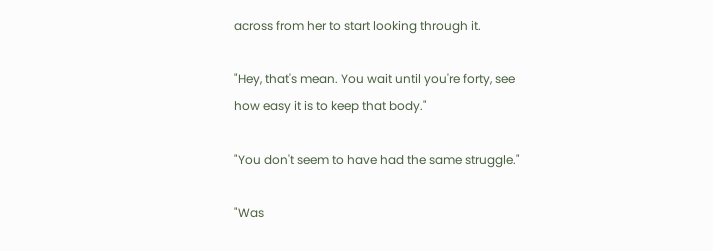across from her to start looking through it.

"Hey, that's mean. You wait until you're forty, see how easy it is to keep that body."

"You don't seem to have had the same struggle."

"Was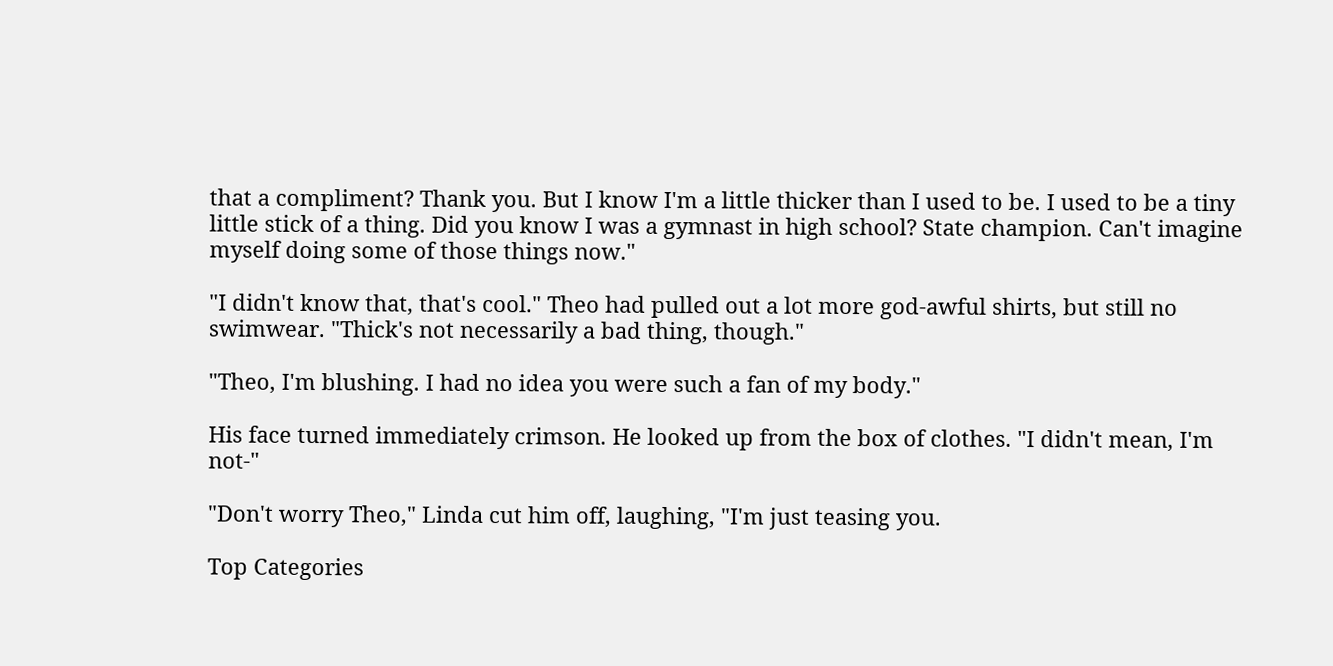that a compliment? Thank you. But I know I'm a little thicker than I used to be. I used to be a tiny little stick of a thing. Did you know I was a gymnast in high school? State champion. Can't imagine myself doing some of those things now."

"I didn't know that, that's cool." Theo had pulled out a lot more god-awful shirts, but still no swimwear. "Thick's not necessarily a bad thing, though."

"Theo, I'm blushing. I had no idea you were such a fan of my body."

His face turned immediately crimson. He looked up from the box of clothes. "I didn't mean, I'm not-"

"Don't worry Theo," Linda cut him off, laughing, "I'm just teasing you.

Top Categories